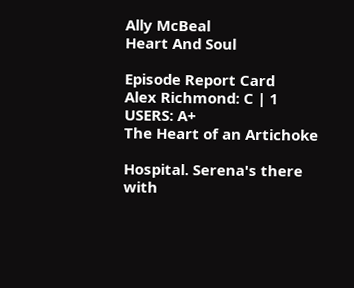Ally McBeal
Heart And Soul

Episode Report Card
Alex Richmond: C | 1 USERS: A+
The Heart of an Artichoke

Hospital. Serena's there with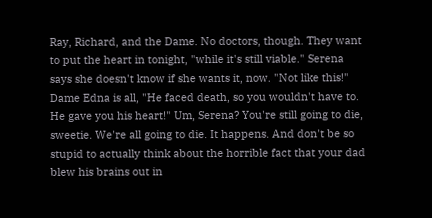Ray, Richard, and the Dame. No doctors, though. They want to put the heart in tonight, "while it's still viable." Serena says she doesn't know if she wants it, now. "Not like this!" Dame Edna is all, "He faced death, so you wouldn't have to. He gave you his heart!" Um, Serena? You're still going to die, sweetie. We're all going to die. It happens. And don't be so stupid to actually think about the horrible fact that your dad blew his brains out in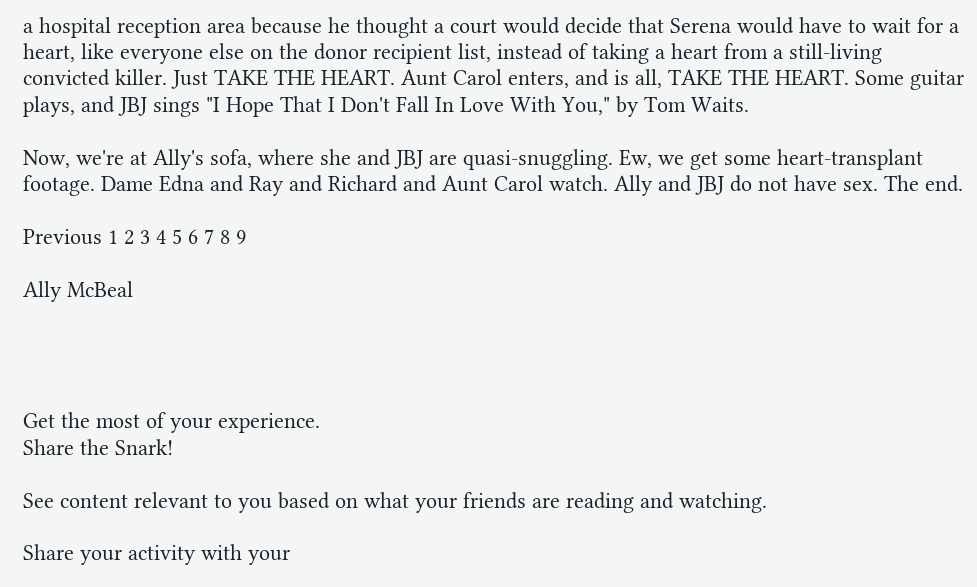a hospital reception area because he thought a court would decide that Serena would have to wait for a heart, like everyone else on the donor recipient list, instead of taking a heart from a still-living convicted killer. Just TAKE THE HEART. Aunt Carol enters, and is all, TAKE THE HEART. Some guitar plays, and JBJ sings "I Hope That I Don't Fall In Love With You," by Tom Waits.

Now, we're at Ally's sofa, where she and JBJ are quasi-snuggling. Ew, we get some heart-transplant footage. Dame Edna and Ray and Richard and Aunt Carol watch. Ally and JBJ do not have sex. The end.

Previous 1 2 3 4 5 6 7 8 9

Ally McBeal




Get the most of your experience.
Share the Snark!

See content relevant to you based on what your friends are reading and watching.

Share your activity with your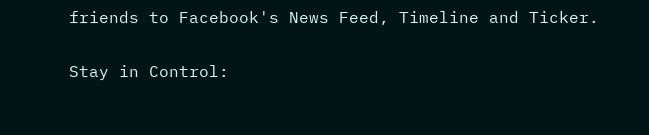friends to Facebook's News Feed, Timeline and Ticker.

Stay in Control: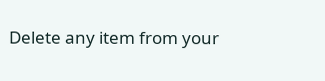Delete any item from your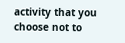activity that you choose not to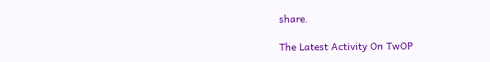share.

The Latest Activity On TwOP